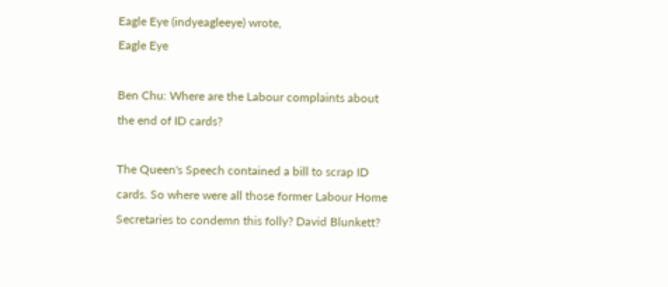Eagle Eye (indyeagleeye) wrote,
Eagle Eye

Ben Chu: Where are the Labour complaints about the end of ID cards?

The Queen's Speech contained a bill to scrap ID cards. So where were all those former Labour Home Secretaries to condemn this folly? David Blunkett?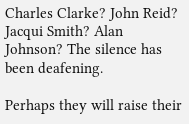Charles Clarke? John Reid? Jacqui Smith? Alan Johnson? The silence has been deafening.

Perhaps they will raise their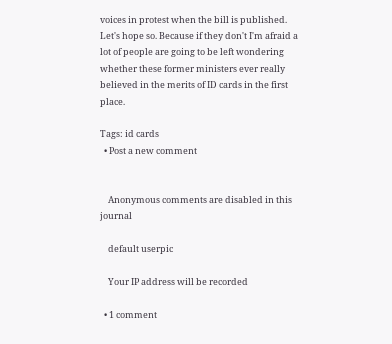voices in protest when the bill is published. Let's hope so. Because if they don't I'm afraid a lot of people are going to be left wondering whether these former ministers ever really believed in the merits of ID cards in the first place.

Tags: id cards
  • Post a new comment


    Anonymous comments are disabled in this journal

    default userpic

    Your IP address will be recorded

  • 1 comment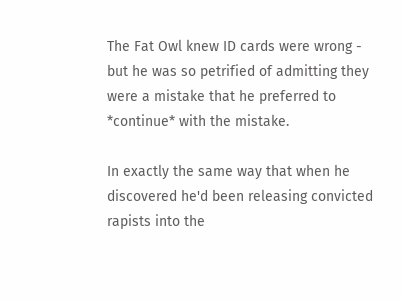The Fat Owl knew ID cards were wrong - but he was so petrified of admitting they were a mistake that he preferred to *continue* with the mistake.

In exactly the same way that when he discovered he'd been releasing convicted rapists into the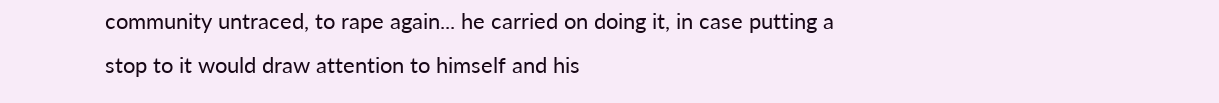community untraced, to rape again... he carried on doing it, in case putting a stop to it would draw attention to himself and his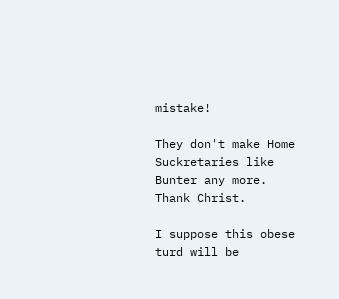mistake!

They don't make Home Suckretaries like Bunter any more. Thank Christ.

I suppose this obese turd will be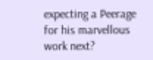expecting a Peerage for his marvellous work next?